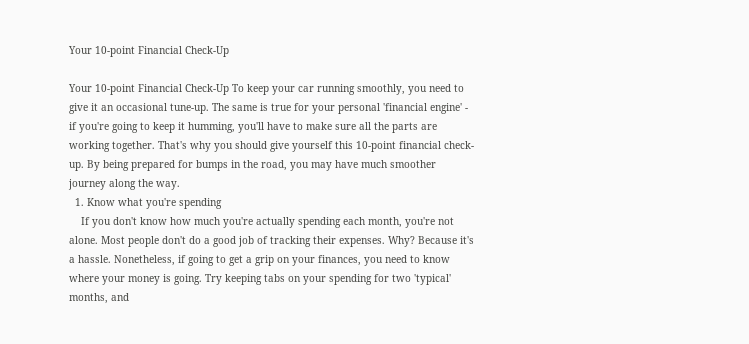Your 10-point Financial Check-Up

Your 10-point Financial Check-Up To keep your car running smoothly, you need to give it an occasional tune-up. The same is true for your personal 'financial engine' - if you're going to keep it humming, you'll have to make sure all the parts are working together. That's why you should give yourself this 10-point financial check-up. By being prepared for bumps in the road, you may have much smoother journey along the way.
  1. Know what you're spending
    If you don't know how much you're actually spending each month, you're not alone. Most people don't do a good job of tracking their expenses. Why? Because it's a hassle. Nonetheless, if going to get a grip on your finances, you need to know where your money is going. Try keeping tabs on your spending for two 'typical' months, and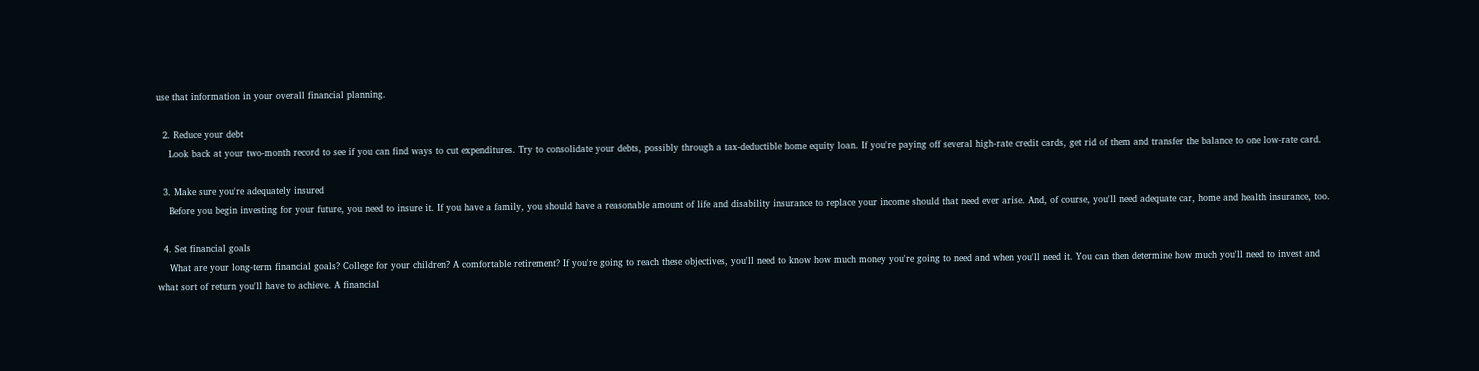use that information in your overall financial planning.

  2. Reduce your debt
    Look back at your two-month record to see if you can find ways to cut expenditures. Try to consolidate your debts, possibly through a tax-deductible home equity loan. If you're paying off several high-rate credit cards, get rid of them and transfer the balance to one low-rate card.

  3. Make sure you're adequately insured
    Before you begin investing for your future, you need to insure it. If you have a family, you should have a reasonable amount of life and disability insurance to replace your income should that need ever arise. And, of course, you'll need adequate car, home and health insurance, too.

  4. Set financial goals
    What are your long-term financial goals? College for your children? A comfortable retirement? If you're going to reach these objectives, you'll need to know how much money you're going to need and when you'll need it. You can then determine how much you'll need to invest and what sort of return you'll have to achieve. A financial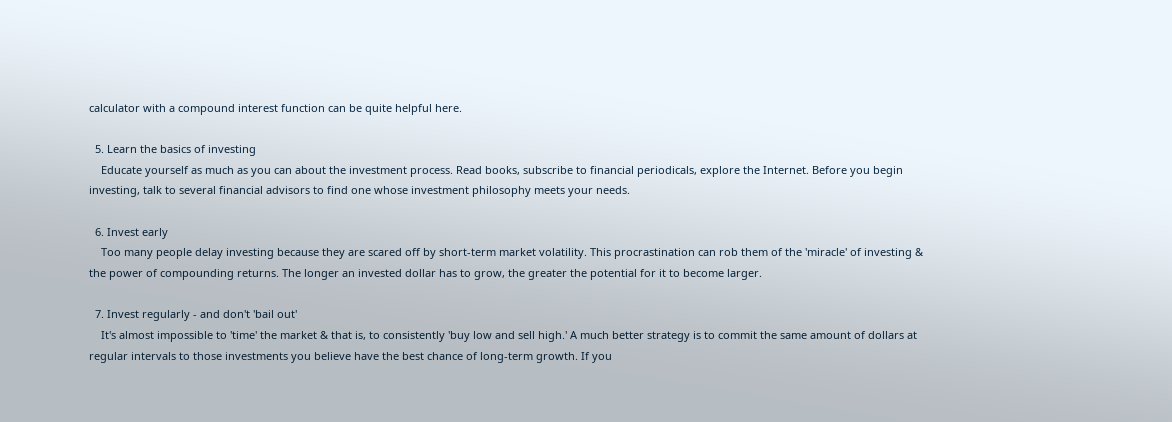calculator with a compound interest function can be quite helpful here.

  5. Learn the basics of investing
    Educate yourself as much as you can about the investment process. Read books, subscribe to financial periodicals, explore the Internet. Before you begin investing, talk to several financial advisors to find one whose investment philosophy meets your needs.

  6. Invest early
    Too many people delay investing because they are scared off by short-term market volatility. This procrastination can rob them of the 'miracle' of investing & the power of compounding returns. The longer an invested dollar has to grow, the greater the potential for it to become larger.

  7. Invest regularly - and don't 'bail out'
    It's almost impossible to 'time' the market & that is, to consistently 'buy low and sell high.' A much better strategy is to commit the same amount of dollars at regular intervals to those investments you believe have the best chance of long-term growth. If you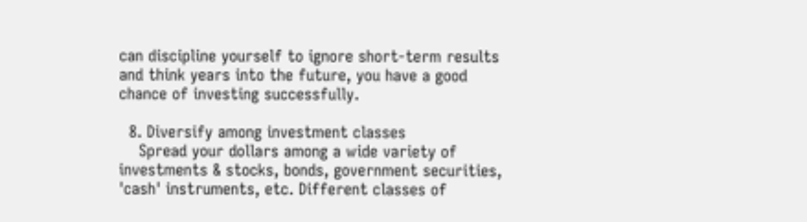can discipline yourself to ignore short-term results and think years into the future, you have a good chance of investing successfully.

  8. Diversify among investment classes
    Spread your dollars among a wide variety of investments & stocks, bonds, government securities, 'cash' instruments, etc. Different classes of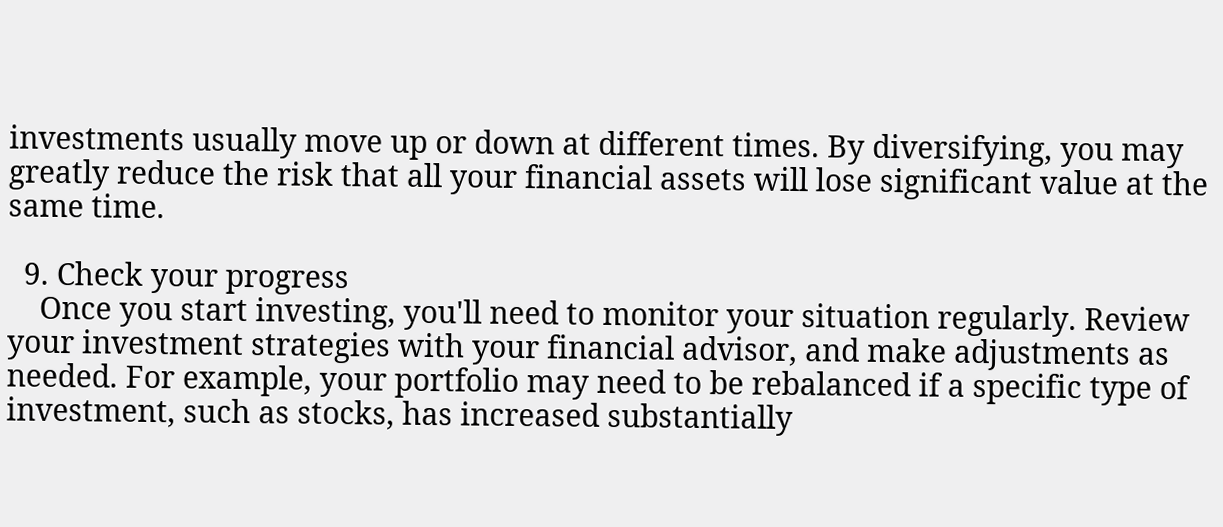investments usually move up or down at different times. By diversifying, you may greatly reduce the risk that all your financial assets will lose significant value at the same time.

  9. Check your progress
    Once you start investing, you'll need to monitor your situation regularly. Review your investment strategies with your financial advisor, and make adjustments as needed. For example, your portfolio may need to be rebalanced if a specific type of investment, such as stocks, has increased substantially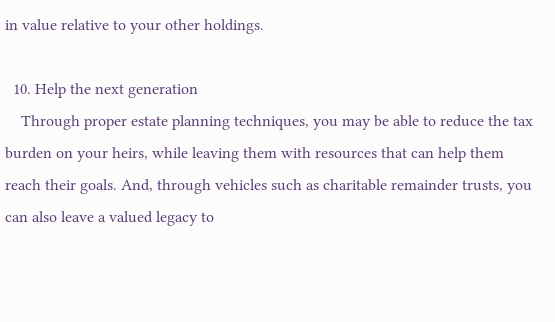in value relative to your other holdings.

  10. Help the next generation
    Through proper estate planning techniques, you may be able to reduce the tax burden on your heirs, while leaving them with resources that can help them reach their goals. And, through vehicles such as charitable remainder trusts, you can also leave a valued legacy to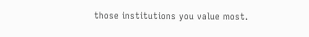those institutions you value most.